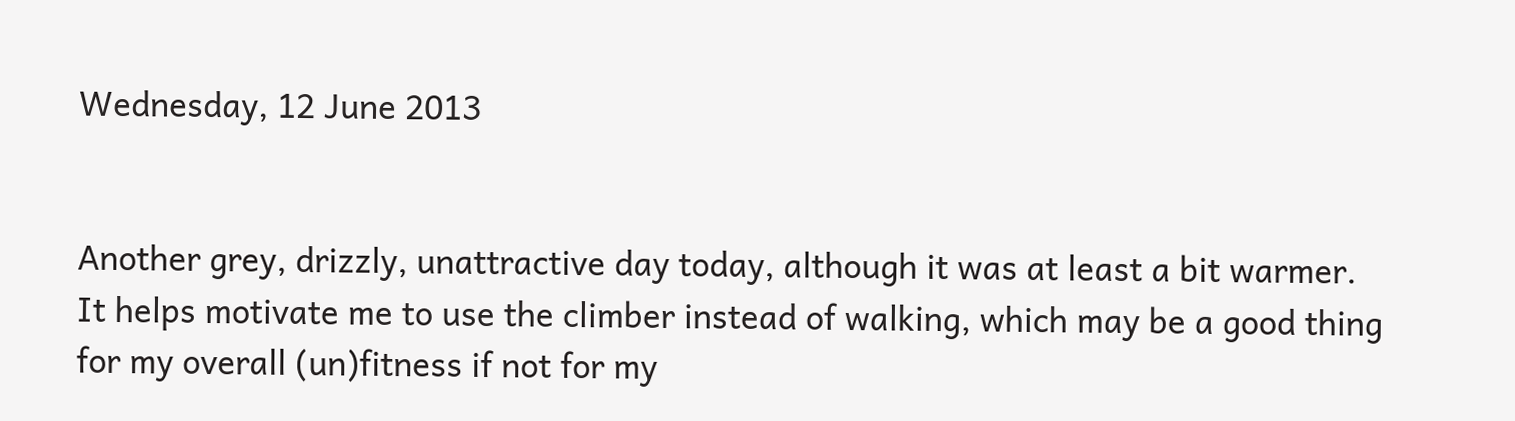Wednesday, 12 June 2013


Another grey, drizzly, unattractive day today, although it was at least a bit warmer. It helps motivate me to use the climber instead of walking, which may be a good thing for my overall (un)fitness if not for my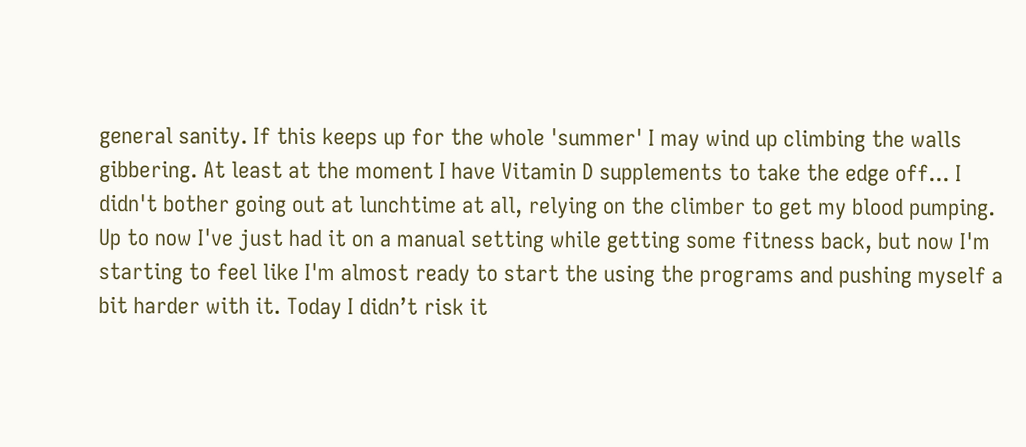general sanity. If this keeps up for the whole 'summer' I may wind up climbing the walls gibbering. At least at the moment I have Vitamin D supplements to take the edge off... I didn't bother going out at lunchtime at all, relying on the climber to get my blood pumping. Up to now I've just had it on a manual setting while getting some fitness back, but now I'm starting to feel like I'm almost ready to start the using the programs and pushing myself a bit harder with it. Today I didn’t risk it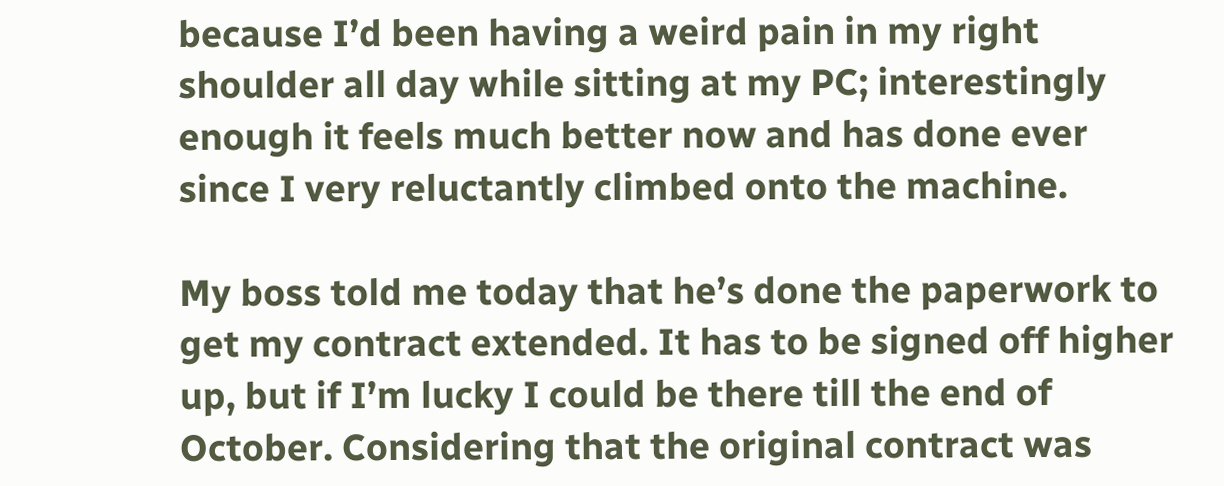because I’d been having a weird pain in my right shoulder all day while sitting at my PC; interestingly enough it feels much better now and has done ever since I very reluctantly climbed onto the machine.

My boss told me today that he’s done the paperwork to get my contract extended. It has to be signed off higher up, but if I’m lucky I could be there till the end of October. Considering that the original contract was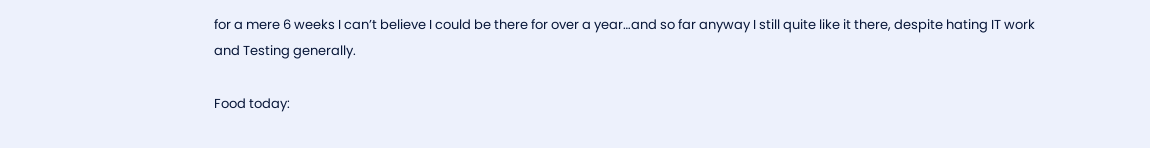for a mere 6 weeks I can’t believe I could be there for over a year…and so far anyway I still quite like it there, despite hating IT work and Testing generally.

Food today: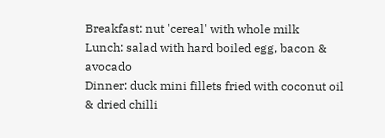Breakfast: nut 'cereal' with whole milk
Lunch: salad with hard boiled egg, bacon & avocado
Dinner: duck mini fillets fried with coconut oil & dried chilli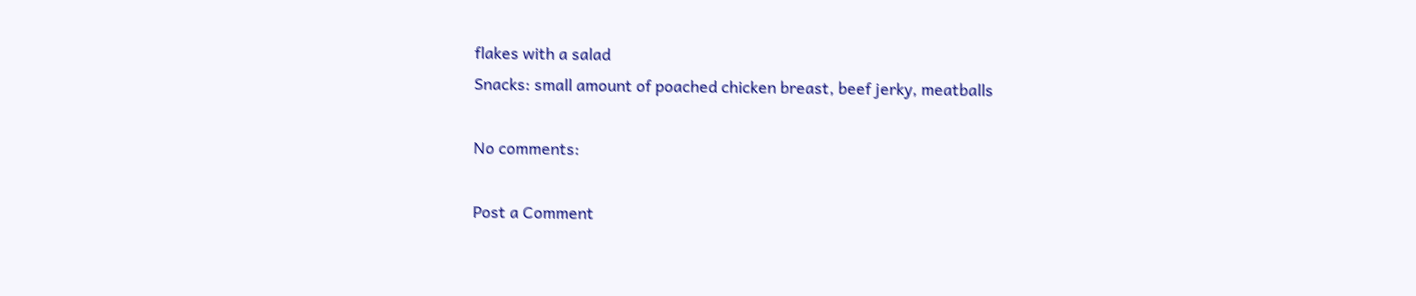flakes with a salad
Snacks: small amount of poached chicken breast, beef jerky, meatballs

No comments:

Post a Comment